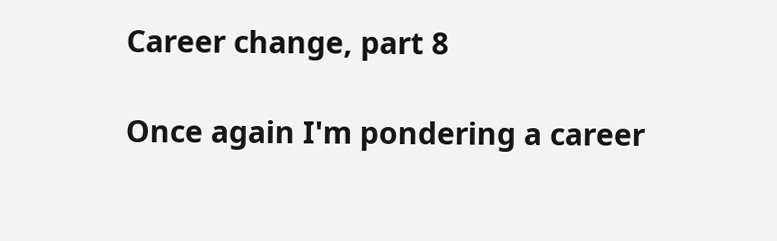Career change, part 8

Once again I'm pondering a career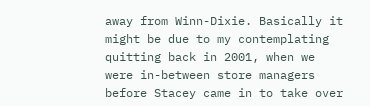away from Winn-Dixie. Basically it might be due to my contemplating quitting back in 2001, when we were in-between store managers before Stacey came in to take over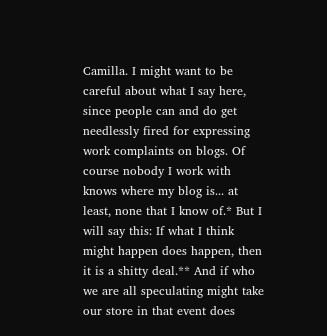Camilla. I might want to be careful about what I say here, since people can and do get needlessly fired for expressing work complaints on blogs. Of course nobody I work with knows where my blog is... at least, none that I know of.* But I will say this: If what I think might happen does happen, then it is a shitty deal.** And if who we are all speculating might take our store in that event does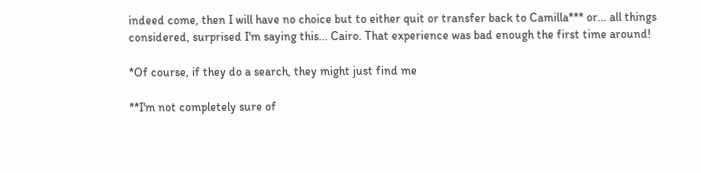indeed come, then I will have no choice but to either quit or transfer back to Camilla*** or... all things considered, surprised I'm saying this... Cairo. That experience was bad enough the first time around!

*Of course, if they do a search, they might just find me

**I'm not completely sure of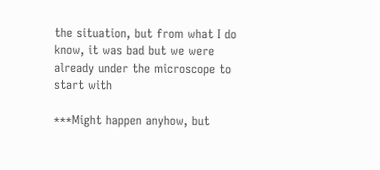the situation, but from what I do know, it was bad but we were already under the microscope to start with

***Might happen anyhow, but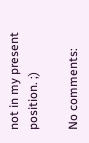not in my present position. ;)

No comments: